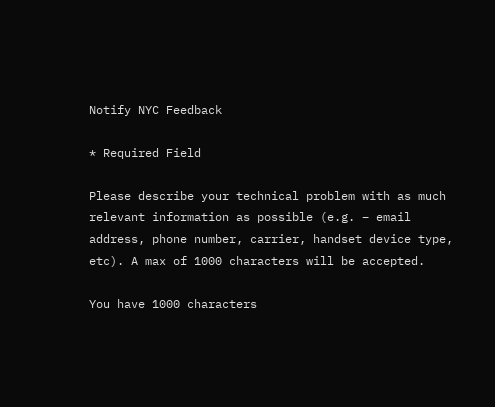Notify NYC Feedback

* Required Field

Please describe your technical problem with as much relevant information as possible (e.g. – email address, phone number, carrier, handset device type, etc). A max of 1000 characters will be accepted.

You have 1000 characters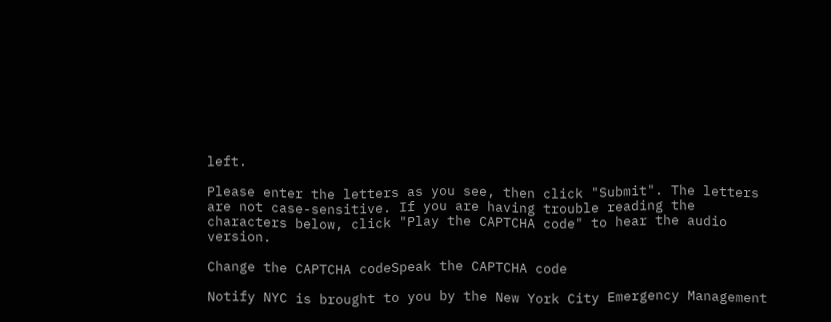left.

Please enter the letters as you see, then click "Submit". The letters are not case-sensitive. If you are having trouble reading the characters below, click "Play the CAPTCHA code" to hear the audio version.

Change the CAPTCHA codeSpeak the CAPTCHA code

Notify NYC is brought to you by the New York City Emergency Management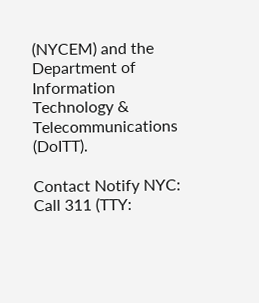(NYCEM) and the Department of Information Technology & Telecommunications (DoITT).

Contact Notify NYC: Call 311 (TTY: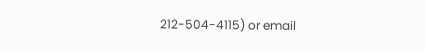212-504-4115) or email